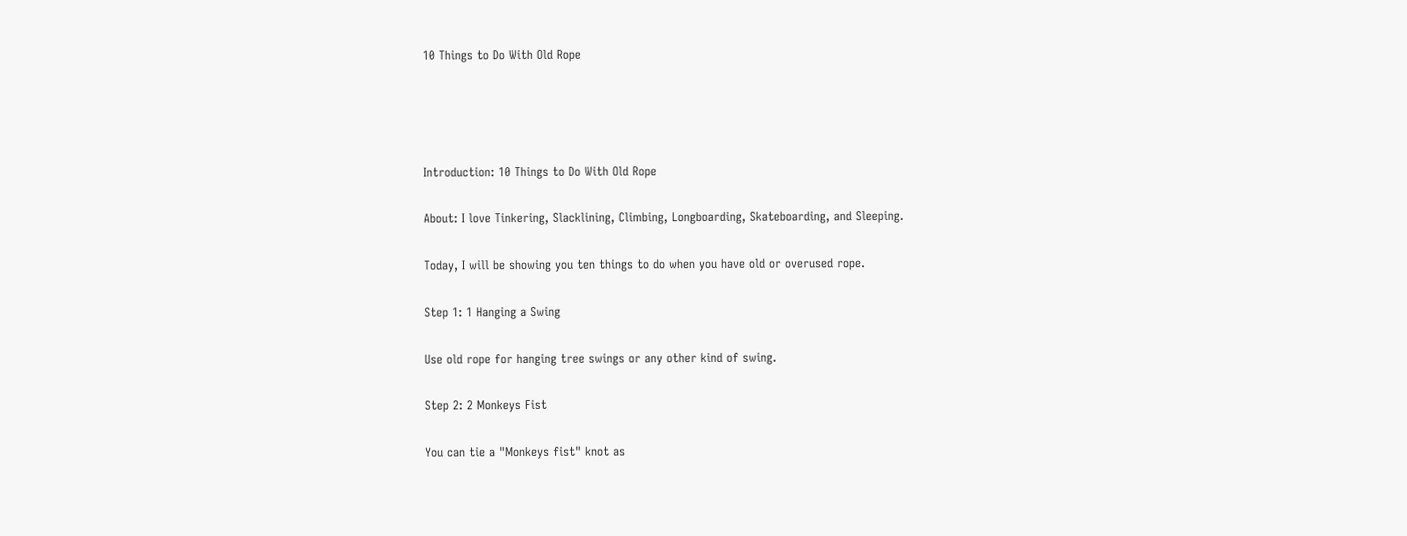10 Things to Do With Old Rope




Introduction: 10 Things to Do With Old Rope

About: I love Tinkering, Slacklining, Climbing, Longboarding, Skateboarding, and Sleeping.

Today, I will be showing you ten things to do when you have old or overused rope.

Step 1: 1 Hanging a Swing

Use old rope for hanging tree swings or any other kind of swing.

Step 2: 2 Monkeys Fist

You can tie a "Monkeys fist" knot as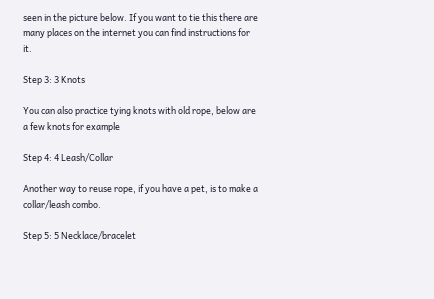seen in the picture below. If you want to tie this there are many places on the internet you can find instructions for it.

Step 3: 3 Knots

You can also practice tying knots with old rope, below are a few knots for example

Step 4: 4 Leash/Collar

Another way to reuse rope, if you have a pet, is to make a collar/leash combo.

Step 5: 5 Necklace/bracelet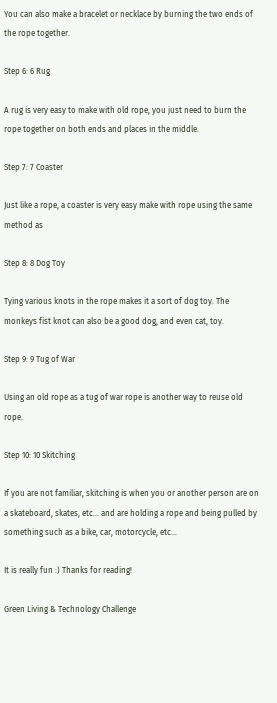You can also make a bracelet or necklace by burning the two ends of the rope together.

Step 6: 6 Rug

A rug is very easy to make with old rope, you just need to burn the rope together on both ends and places in the middle.

Step 7: 7 Coaster

Just like a rope, a coaster is very easy make with rope using the same method as

Step 8: 8 Dog Toy

Tying various knots in the rope makes it a sort of dog toy. The monkeys fist knot can also be a good dog, and even cat, toy.

Step 9: 9 Tug of War

Using an old rope as a tug of war rope is another way to reuse old rope.

Step 10: 10 Skitching

If you are not familiar, skitching is when you or another person are on a skateboard, skates, etc... and are holding a rope and being pulled by something such as a bike, car, motorcycle, etc...

It is really fun :) Thanks for reading!

Green Living & Technology Challenge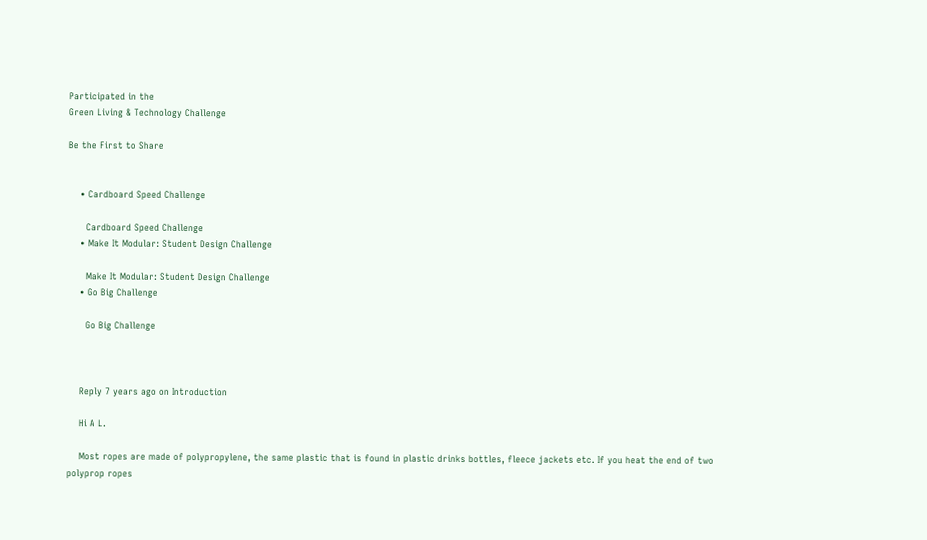Participated in the
Green Living & Technology Challenge

Be the First to Share


    • Cardboard Speed Challenge

      Cardboard Speed Challenge
    • Make It Modular: Student Design Challenge

      Make It Modular: Student Design Challenge
    • Go Big Challenge

      Go Big Challenge



    Reply 7 years ago on Introduction

    Hi A L.

    Most ropes are made of polypropylene, the same plastic that is found in plastic drinks bottles, fleece jackets etc. If you heat the end of two polyprop ropes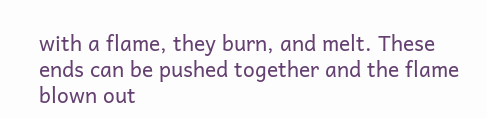with a flame, they burn, and melt. These ends can be pushed together and the flame blown out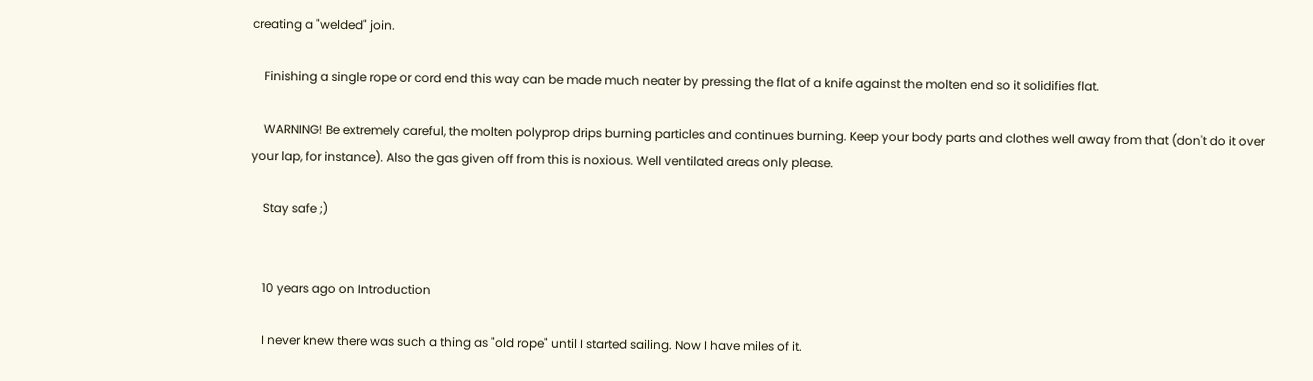creating a "welded" join.

    Finishing a single rope or cord end this way can be made much neater by pressing the flat of a knife against the molten end so it solidifies flat.

    WARNING! Be extremely careful, the molten polyprop drips burning particles and continues burning. Keep your body parts and clothes well away from that (don't do it over your lap, for instance). Also the gas given off from this is noxious. Well ventilated areas only please.

    Stay safe ;)


    10 years ago on Introduction

    I never knew there was such a thing as "old rope" until I started sailing. Now I have miles of it.